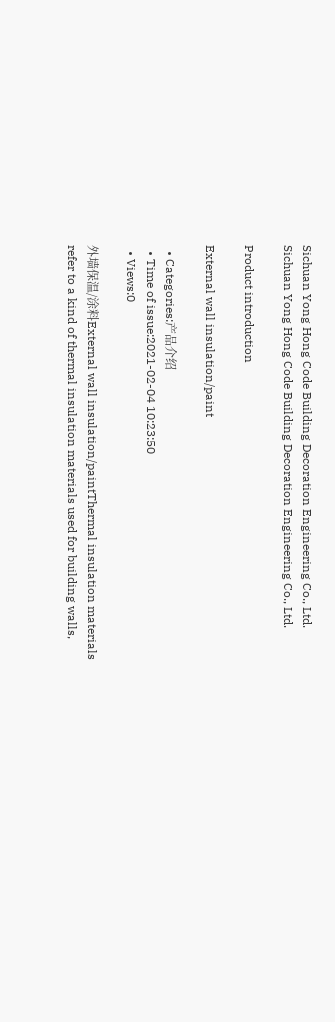Sichuan Yong Hong Code Building Decoration Engineering Co., Ltd.  Sichuan Yong Hong Code Building Decoration Engineering Co., Ltd.

Product introduction

External wall insulation/paint

  • Categories:产品介绍
  • Time of issue:2021-02-04 10:23:50
  • Views:0

外墙保温/涂料External wall insulation/paintThermal insulation materials refer to a kind of thermal insulation materials used for building walls,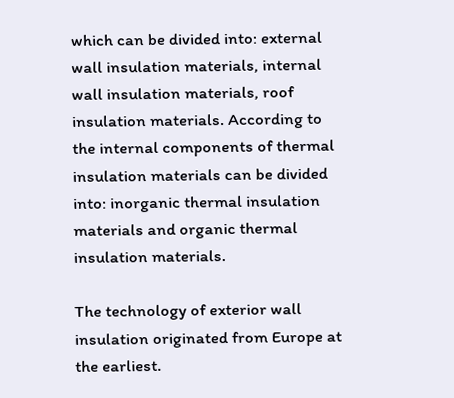which can be divided into: external wall insulation materials, internal wall insulation materials, roof insulation materials. According to the internal components of thermal insulation materials can be divided into: inorganic thermal insulation materials and organic thermal insulation materials.

The technology of exterior wall insulation originated from Europe at the earliest.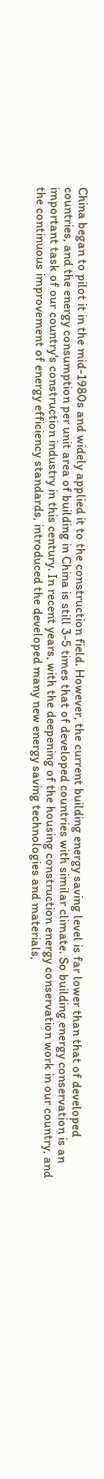China began to pilot it in the mid-1980s and widely applied it to the construction field. However, the current building energy saving level is far lower than that of developed countries, and the energy consumption per unit area of building in China is still 3-5 times that of developed countries with similar climate. So building energy conservation is an important task of our country's construction industry in this century. In recent years, with the deepening of the housing construction energy conservation work in our country, and the continuous improvement of energy efficiency standards, introduced the developed many new energy saving technologies and materials,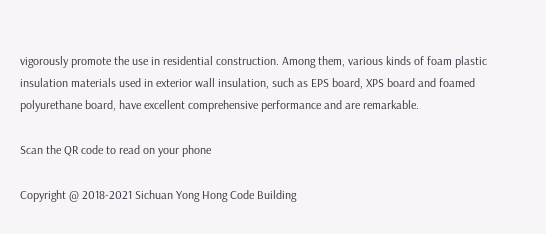vigorously promote the use in residential construction. Among them, various kinds of foam plastic insulation materials used in exterior wall insulation, such as EPS board, XPS board and foamed polyurethane board, have excellent comprehensive performance and are remarkable.

Scan the QR code to read on your phone

Copyright @ 2018-2021 Sichuan Yong Hong Code Building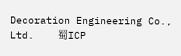Decoration Engineering Co., Ltd.    蜀ICP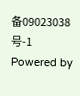备09023038号-1  Powered by